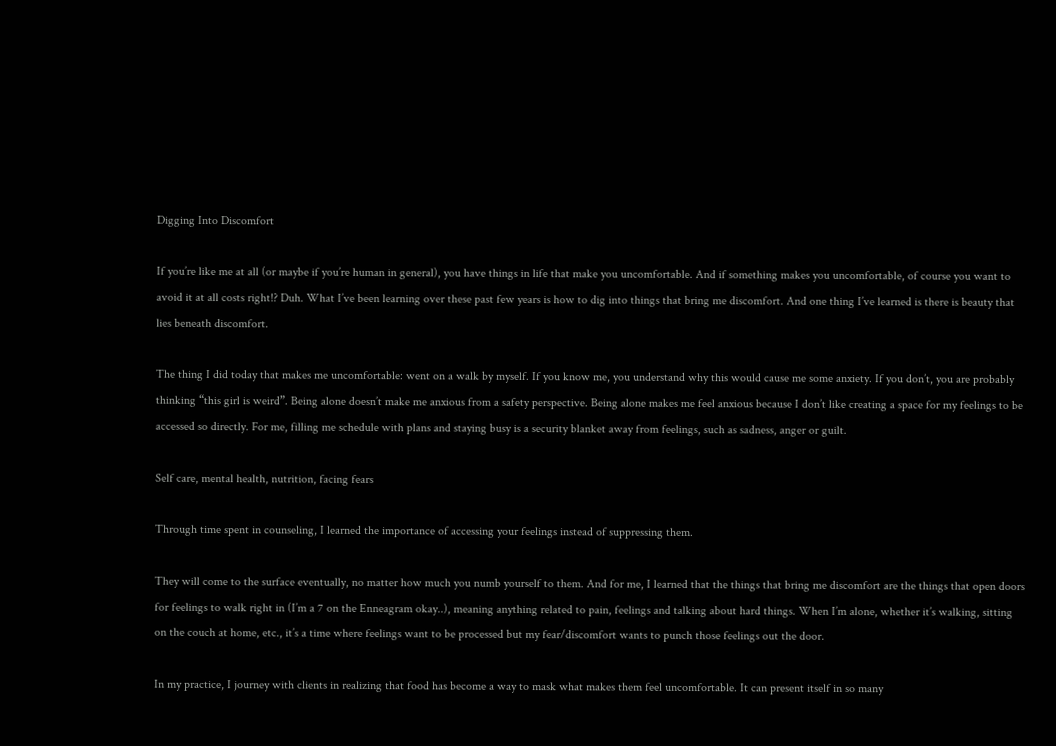Digging Into Discomfort

If you’re like me at all (or maybe if you’re human in general), you have things in life that make you uncomfortable. And if something makes you uncomfortable, of course you want to avoid it at all costs right!? Duh. What I’ve been learning over these past few years is how to dig into things that bring me discomfort. And one thing I’ve learned is there is beauty that lies beneath discomfort.

The thing I did today that makes me uncomfortable: went on a walk by myself. If you know me, you understand why this would cause me some anxiety. If you don’t, you are probably thinking “this girl is weird”. Being alone doesn’t make me anxious from a safety perspective. Being alone makes me feel anxious because I don’t like creating a space for my feelings to be accessed so directly. For me, filling me schedule with plans and staying busy is a security blanket away from feelings, such as sadness, anger or guilt.

Self care, mental health, nutrition, facing fears

Through time spent in counseling, I learned the importance of accessing your feelings instead of suppressing them.

They will come to the surface eventually, no matter how much you numb yourself to them. And for me, I learned that the things that bring me discomfort are the things that open doors for feelings to walk right in (I’m a 7 on the Enneagram okay..), meaning anything related to pain, feelings and talking about hard things. When I’m alone, whether it’s walking, sitting on the couch at home, etc., it’s a time where feelings want to be processed but my fear/discomfort wants to punch those feelings out the door.

In my practice, I journey with clients in realizing that food has become a way to mask what makes them feel uncomfortable. It can present itself in so many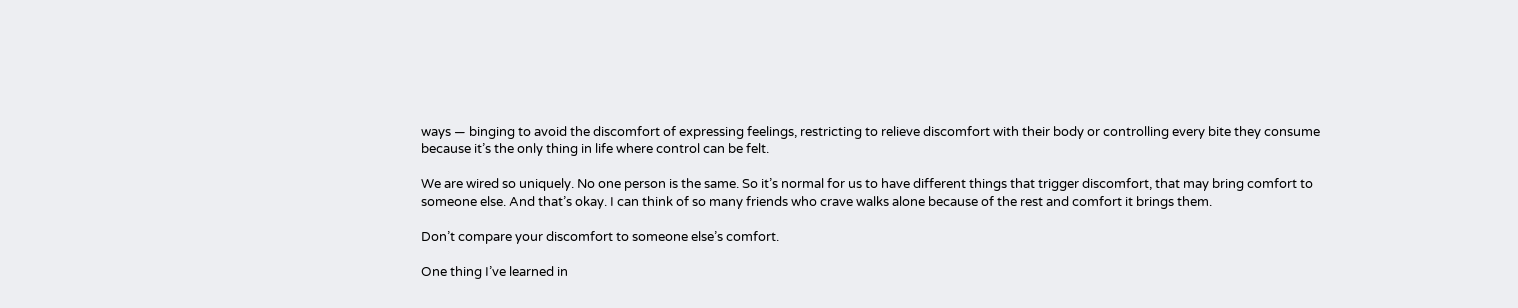ways — binging to avoid the discomfort of expressing feelings, restricting to relieve discomfort with their body or controlling every bite they consume because it’s the only thing in life where control can be felt.

We are wired so uniquely. No one person is the same. So it’s normal for us to have different things that trigger discomfort, that may bring comfort to someone else. And that’s okay. I can think of so many friends who crave walks alone because of the rest and comfort it brings them.

Don’t compare your discomfort to someone else’s comfort.

One thing I’ve learned in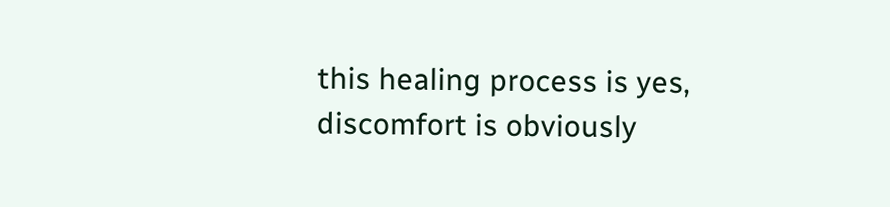this healing process is yes, discomfort is obviously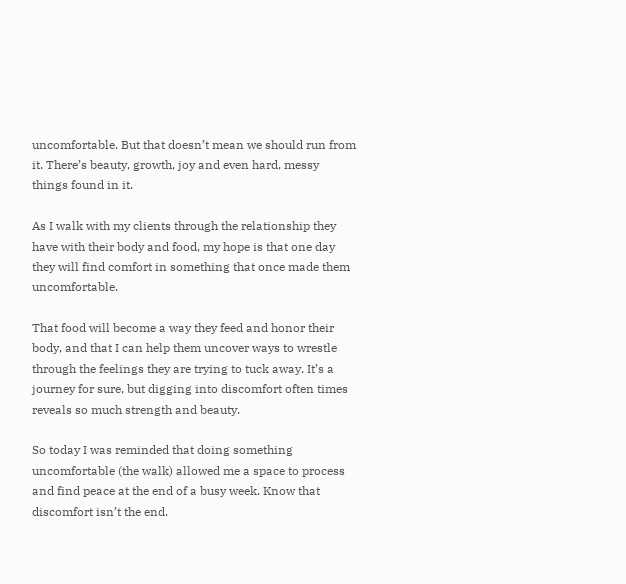uncomfortable. But that doesn’t mean we should run from it. There’s beauty, growth, joy and even hard, messy things found in it.

As I walk with my clients through the relationship they have with their body and food, my hope is that one day they will find comfort in something that once made them uncomfortable.

That food will become a way they feed and honor their body, and that I can help them uncover ways to wrestle through the feelings they are trying to tuck away. It’s a journey for sure, but digging into discomfort often times reveals so much strength and beauty.

So today I was reminded that doing something uncomfortable (the walk) allowed me a space to process and find peace at the end of a busy week. Know that discomfort isn’t the end.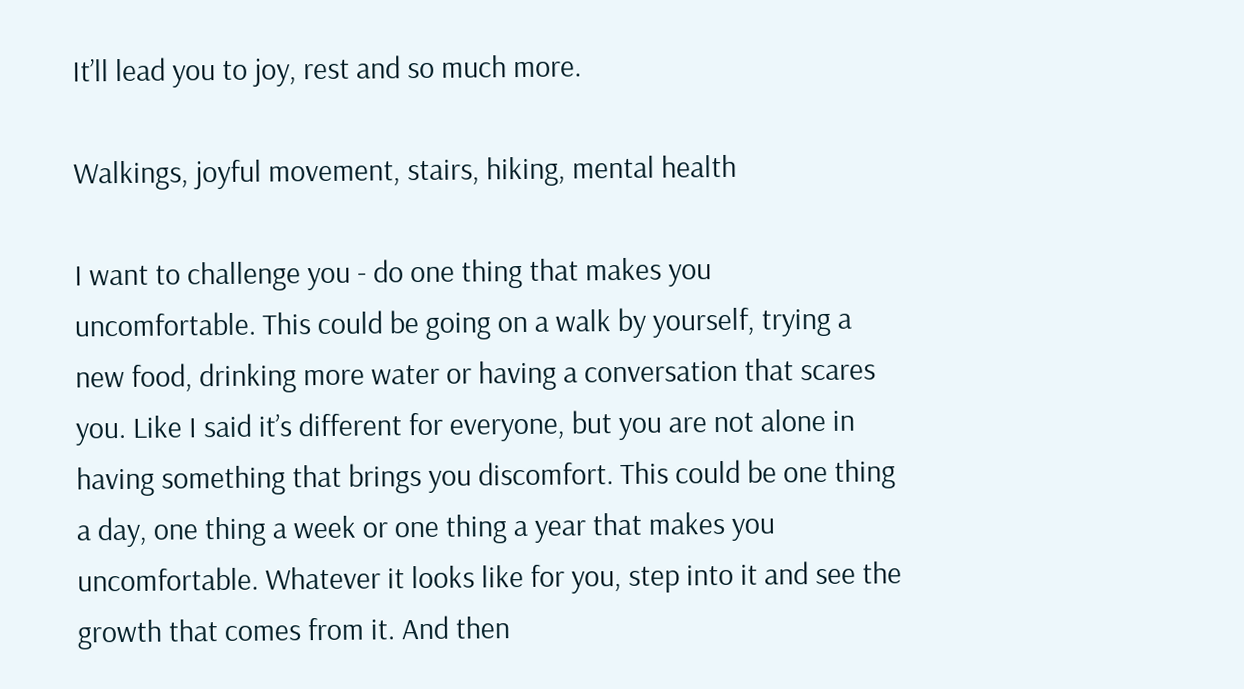It’ll lead you to joy, rest and so much more.

Walkings, joyful movement, stairs, hiking, mental health

I want to challenge you - do one thing that makes you uncomfortable. This could be going on a walk by yourself, trying a new food, drinking more water or having a conversation that scares you. Like I said it’s different for everyone, but you are not alone in having something that brings you discomfort. This could be one thing a day, one thing a week or one thing a year that makes you uncomfortable. Whatever it looks like for you, step into it and see the growth that comes from it. And then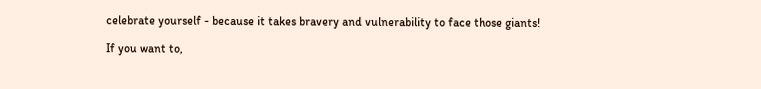celebrate yourself - because it takes bravery and vulnerability to face those giants!

If you want to,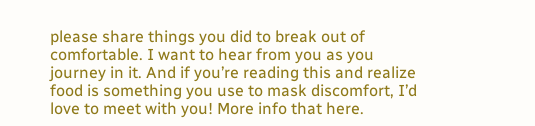please share things you did to break out of comfortable. I want to hear from you as you journey in it. And if you’re reading this and realize food is something you use to mask discomfort, I’d love to meet with you! More info that here.